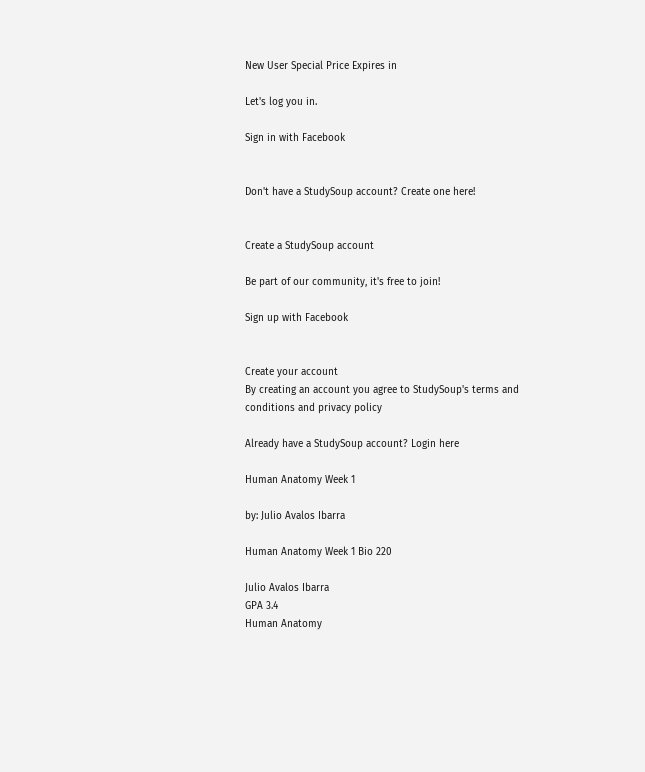New User Special Price Expires in

Let's log you in.

Sign in with Facebook


Don't have a StudySoup account? Create one here!


Create a StudySoup account

Be part of our community, it's free to join!

Sign up with Facebook


Create your account
By creating an account you agree to StudySoup's terms and conditions and privacy policy

Already have a StudySoup account? Login here

Human Anatomy Week 1

by: Julio Avalos Ibarra

Human Anatomy Week 1 Bio 220

Julio Avalos Ibarra
GPA 3.4
Human Anatomy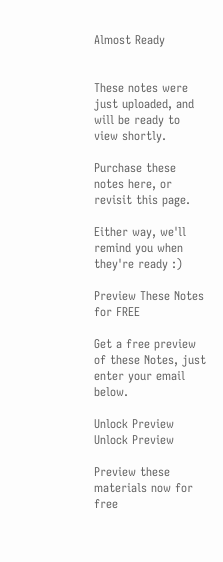Almost Ready


These notes were just uploaded, and will be ready to view shortly.

Purchase these notes here, or revisit this page.

Either way, we'll remind you when they're ready :)

Preview These Notes for FREE

Get a free preview of these Notes, just enter your email below.

Unlock Preview
Unlock Preview

Preview these materials now for free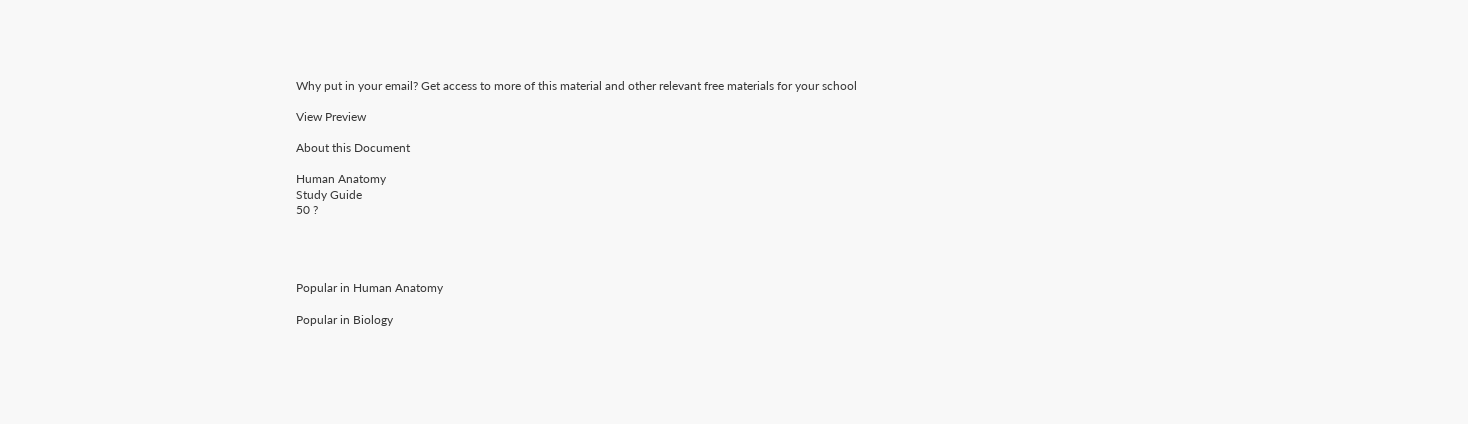Why put in your email? Get access to more of this material and other relevant free materials for your school

View Preview

About this Document

Human Anatomy
Study Guide
50 ?




Popular in Human Anatomy

Popular in Biology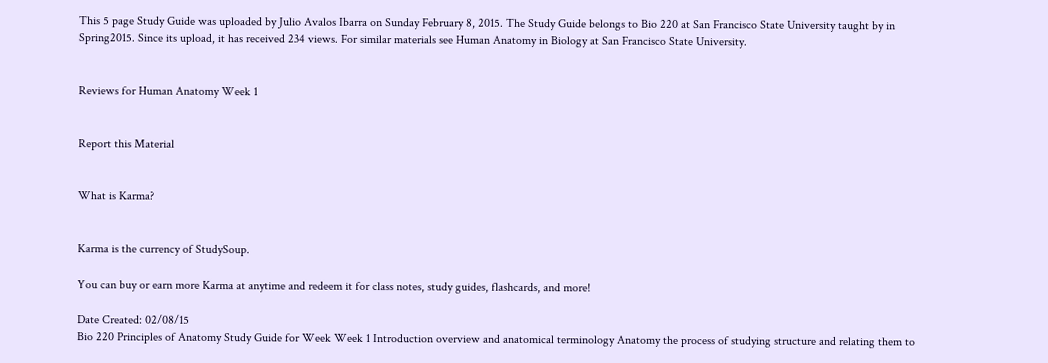This 5 page Study Guide was uploaded by Julio Avalos Ibarra on Sunday February 8, 2015. The Study Guide belongs to Bio 220 at San Francisco State University taught by in Spring2015. Since its upload, it has received 234 views. For similar materials see Human Anatomy in Biology at San Francisco State University.


Reviews for Human Anatomy Week 1


Report this Material


What is Karma?


Karma is the currency of StudySoup.

You can buy or earn more Karma at anytime and redeem it for class notes, study guides, flashcards, and more!

Date Created: 02/08/15
Bio 220 Principles of Anatomy Study Guide for Week Week 1 Introduction overview and anatomical terminology Anatomy the process of studying structure and relating them to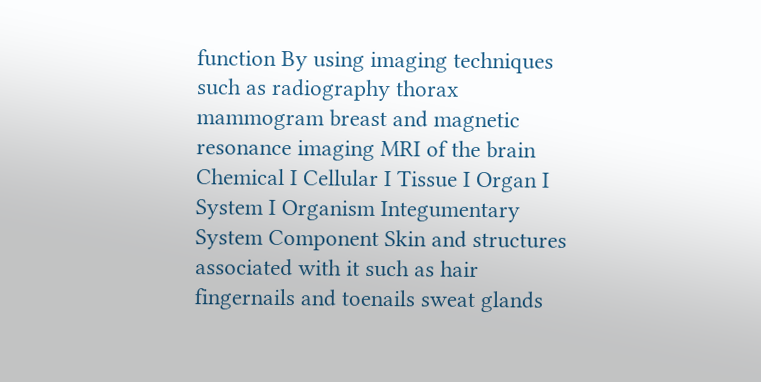function By using imaging techniques such as radiography thorax mammogram breast and magnetic resonance imaging MRI of the brain Chemical I Cellular I Tissue I Organ I System I Organism Integumentary System Component Skin and structures associated with it such as hair fingernails and toenails sweat glands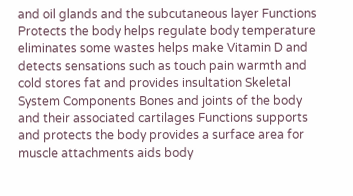and oil glands and the subcutaneous layer Functions Protects the body helps regulate body temperature eliminates some wastes helps make Vitamin D and detects sensations such as touch pain warmth and cold stores fat and provides insultation Skeletal System Components Bones and joints of the body and their associated cartilages Functions supports and protects the body provides a surface area for muscle attachments aids body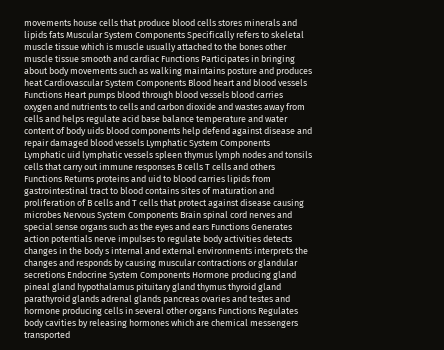movements house cells that produce blood cells stores minerals and lipids fats Muscular System Components Specifically refers to skeletal muscle tissue which is muscle usually attached to the bones other muscle tissue smooth and cardiac Functions Participates in bringing about body movements such as walking maintains posture and produces heat Cardiovascular System Components Blood heart and blood vessels Functions Heart pumps blood through blood vessels blood carries oxygen and nutrients to cells and carbon dioxide and wastes away from cells and helps regulate acid base balance temperature and water content of body uids blood components help defend against disease and repair damaged blood vessels Lymphatic System Components Lymphatic uid lymphatic vessels spleen thymus lymph nodes and tonsils cells that carry out immune responses B cells T cells and others Functions Returns proteins and uid to blood carries lipids from gastrointestinal tract to blood contains sites of maturation and proliferation of B cells and T cells that protect against disease causing microbes Nervous System Components Brain spinal cord nerves and special sense organs such as the eyes and ears Functions Generates action potentials nerve impulses to regulate body activities detects changes in the body s internal and external environments interprets the changes and responds by causing muscular contractions or glandular secretions Endocrine System Components Hormone producing gland pineal gland hypothalamus pituitary gland thymus thyroid gland parathyroid glands adrenal glands pancreas ovaries and testes and hormone producing cells in several other organs Functions Regulates body cavities by releasing hormones which are chemical messengers transported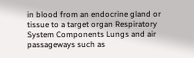in blood from an endocrine gland or tissue to a target organ Respiratory System Components Lungs and air passageways such as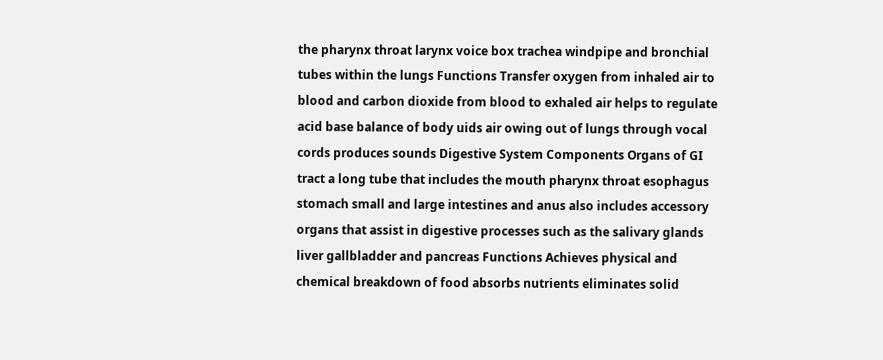the pharynx throat larynx voice box trachea windpipe and bronchial tubes within the lungs Functions Transfer oxygen from inhaled air to blood and carbon dioxide from blood to exhaled air helps to regulate acid base balance of body uids air owing out of lungs through vocal cords produces sounds Digestive System Components Organs of GI tract a long tube that includes the mouth pharynx throat esophagus stomach small and large intestines and anus also includes accessory organs that assist in digestive processes such as the salivary glands liver gallbladder and pancreas Functions Achieves physical and chemical breakdown of food absorbs nutrients eliminates solid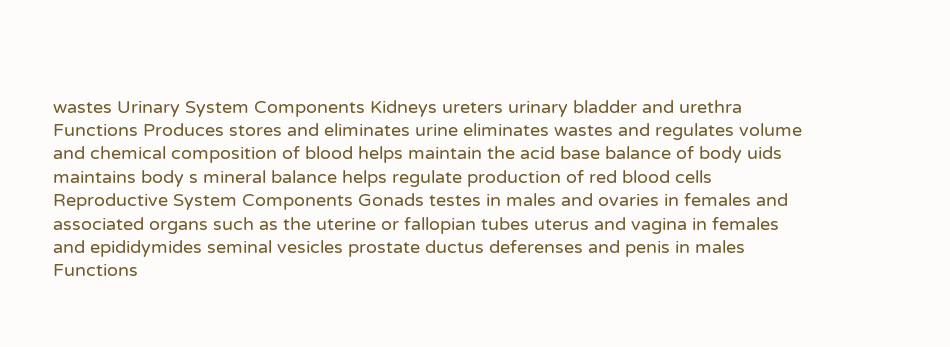wastes Urinary System Components Kidneys ureters urinary bladder and urethra Functions Produces stores and eliminates urine eliminates wastes and regulates volume and chemical composition of blood helps maintain the acid base balance of body uids maintains body s mineral balance helps regulate production of red blood cells Reproductive System Components Gonads testes in males and ovaries in females and associated organs such as the uterine or fallopian tubes uterus and vagina in females and epididymides seminal vesicles prostate ductus deferenses and penis in males Functions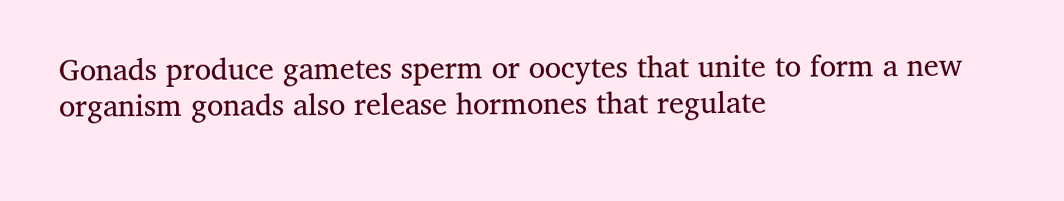Gonads produce gametes sperm or oocytes that unite to form a new organism gonads also release hormones that regulate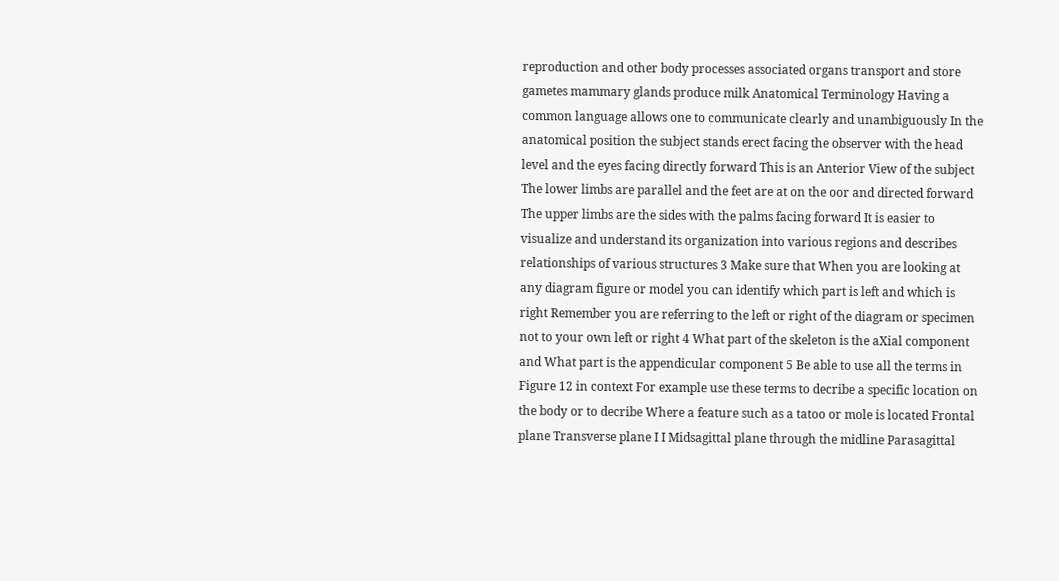reproduction and other body processes associated organs transport and store gametes mammary glands produce milk Anatomical Terminology Having a common language allows one to communicate clearly and unambiguously In the anatomical position the subject stands erect facing the observer with the head level and the eyes facing directly forward This is an Anterior View of the subject The lower limbs are parallel and the feet are at on the oor and directed forward The upper limbs are the sides with the palms facing forward It is easier to visualize and understand its organization into various regions and describes relationships of various structures 3 Make sure that When you are looking at any diagram figure or model you can identify which part is left and which is right Remember you are referring to the left or right of the diagram or specimen not to your own left or right 4 What part of the skeleton is the aXial component and What part is the appendicular component 5 Be able to use all the terms in Figure 12 in context For example use these terms to decribe a specific location on the body or to decribe Where a feature such as a tatoo or mole is located Frontal plane Transverse plane I I Midsagittal plane through the midline Parasagittal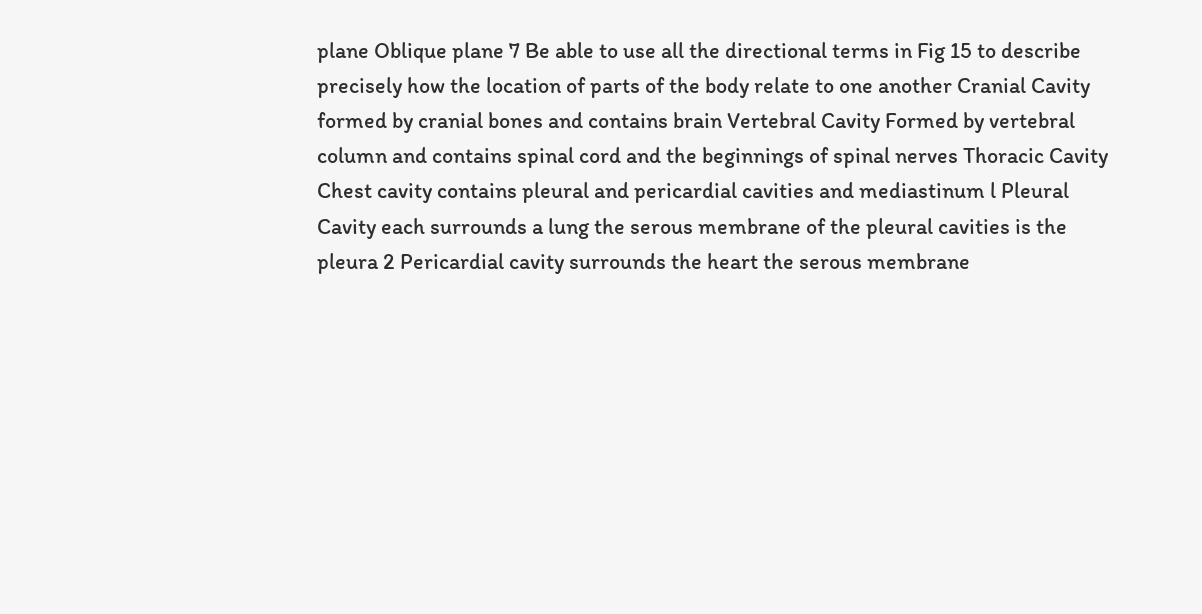plane Oblique plane 7 Be able to use all the directional terms in Fig 15 to describe precisely how the location of parts of the body relate to one another Cranial Cavity formed by cranial bones and contains brain Vertebral Cavity Formed by vertebral column and contains spinal cord and the beginnings of spinal nerves Thoracic Cavity Chest cavity contains pleural and pericardial cavities and mediastinum l Pleural Cavity each surrounds a lung the serous membrane of the pleural cavities is the pleura 2 Pericardial cavity surrounds the heart the serous membrane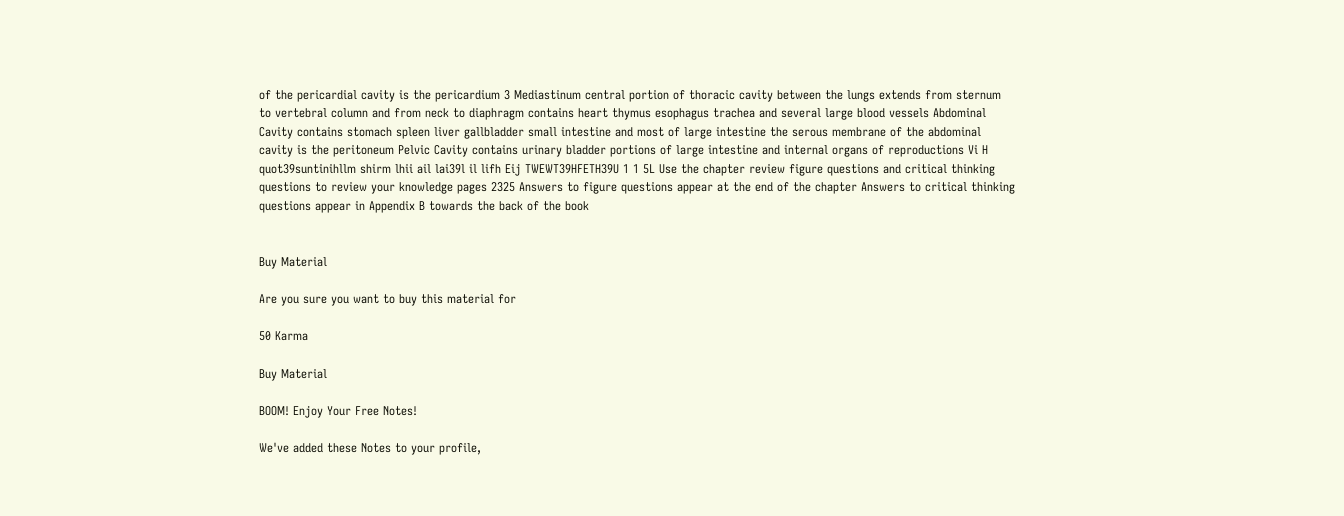of the pericardial cavity is the pericardium 3 Mediastinum central portion of thoracic cavity between the lungs extends from sternum to vertebral column and from neck to diaphragm contains heart thymus esophagus trachea and several large blood vessels Abdominal Cavity contains stomach spleen liver gallbladder small intestine and most of large intestine the serous membrane of the abdominal cavity is the peritoneum Pelvic Cavity contains urinary bladder portions of large intestine and internal organs of reproductions Vi H quot39suntinihllm shirm lhii ail lai39l il lifh Eij TWEWT39HFETH39U 1 1 5L Use the chapter review figure questions and critical thinking questions to review your knowledge pages 2325 Answers to figure questions appear at the end of the chapter Answers to critical thinking questions appear in Appendix B towards the back of the book


Buy Material

Are you sure you want to buy this material for

50 Karma

Buy Material

BOOM! Enjoy Your Free Notes!

We've added these Notes to your profile,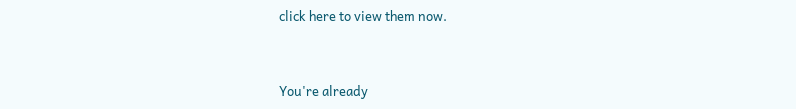click here to view them now.


You're already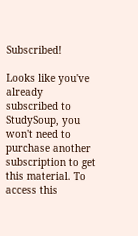Subscribed!

Looks like you've already subscribed to StudySoup, you won't need to purchase another subscription to get this material. To access this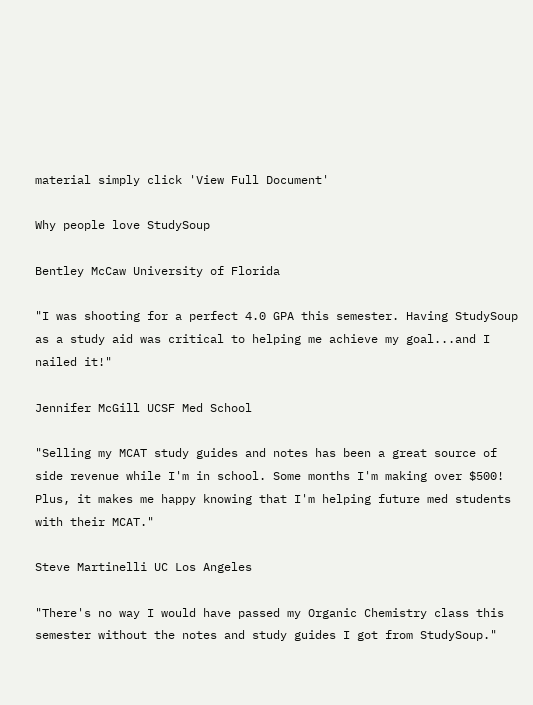material simply click 'View Full Document'

Why people love StudySoup

Bentley McCaw University of Florida

"I was shooting for a perfect 4.0 GPA this semester. Having StudySoup as a study aid was critical to helping me achieve my goal...and I nailed it!"

Jennifer McGill UCSF Med School

"Selling my MCAT study guides and notes has been a great source of side revenue while I'm in school. Some months I'm making over $500! Plus, it makes me happy knowing that I'm helping future med students with their MCAT."

Steve Martinelli UC Los Angeles

"There's no way I would have passed my Organic Chemistry class this semester without the notes and study guides I got from StudySoup."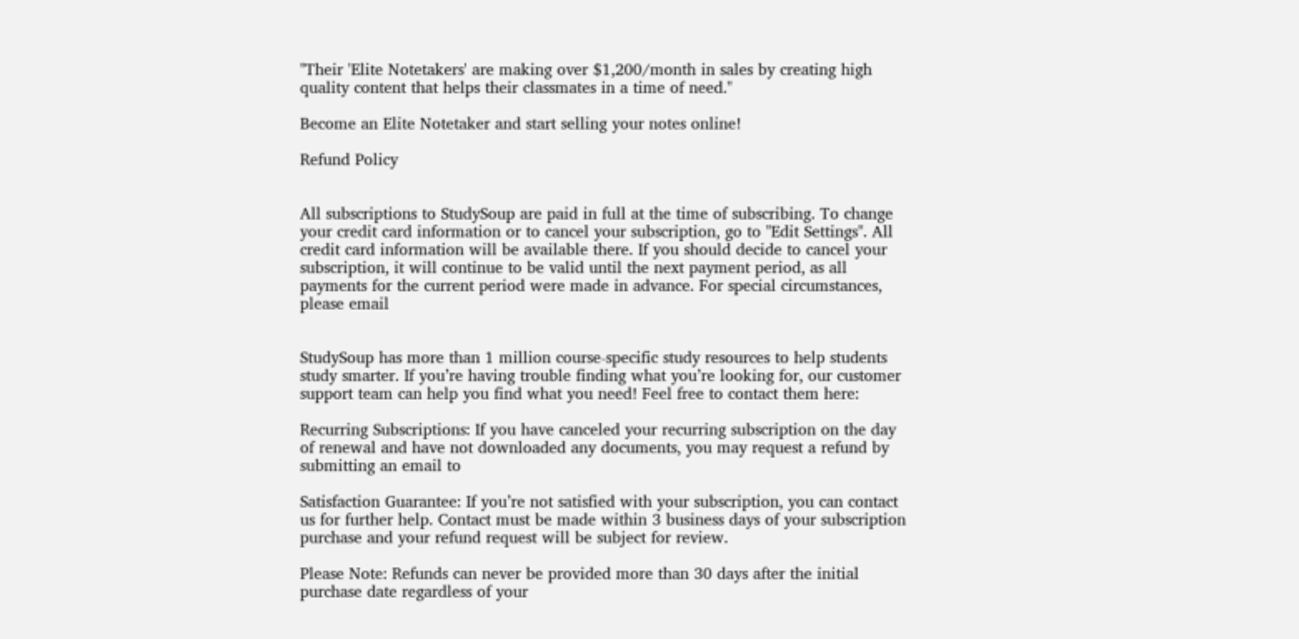"Their 'Elite Notetakers' are making over $1,200/month in sales by creating high quality content that helps their classmates in a time of need."

Become an Elite Notetaker and start selling your notes online!

Refund Policy


All subscriptions to StudySoup are paid in full at the time of subscribing. To change your credit card information or to cancel your subscription, go to "Edit Settings". All credit card information will be available there. If you should decide to cancel your subscription, it will continue to be valid until the next payment period, as all payments for the current period were made in advance. For special circumstances, please email


StudySoup has more than 1 million course-specific study resources to help students study smarter. If you’re having trouble finding what you’re looking for, our customer support team can help you find what you need! Feel free to contact them here:

Recurring Subscriptions: If you have canceled your recurring subscription on the day of renewal and have not downloaded any documents, you may request a refund by submitting an email to

Satisfaction Guarantee: If you’re not satisfied with your subscription, you can contact us for further help. Contact must be made within 3 business days of your subscription purchase and your refund request will be subject for review.

Please Note: Refunds can never be provided more than 30 days after the initial purchase date regardless of your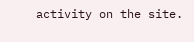activity on the site.